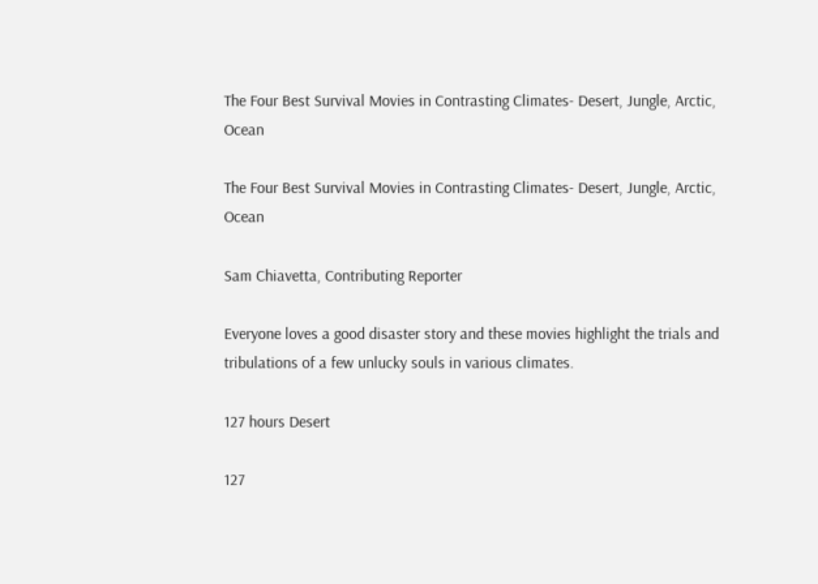The Four Best Survival Movies in Contrasting Climates- Desert, Jungle, Arctic, Ocean

The Four Best Survival Movies in Contrasting Climates- Desert, Jungle, Arctic, Ocean

Sam Chiavetta, Contributing Reporter

Everyone loves a good disaster story and these movies highlight the trials and tribulations of a few unlucky souls in various climates.

127 hours Desert

127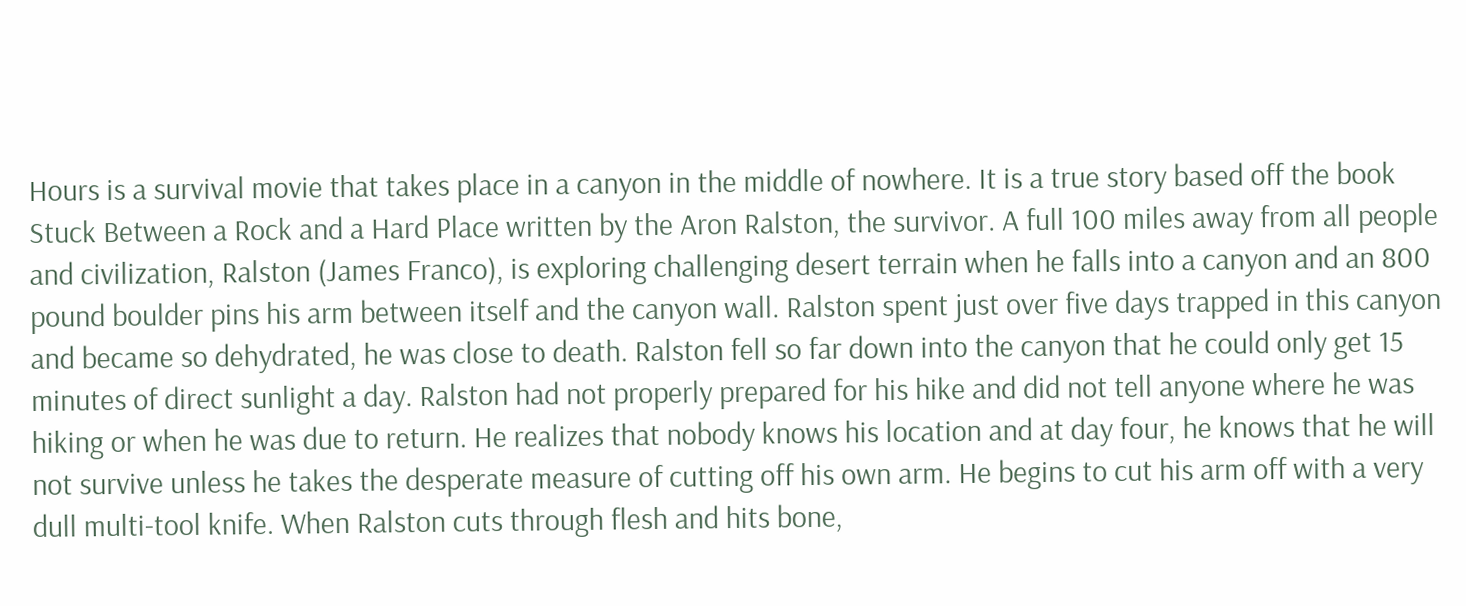Hours is a survival movie that takes place in a canyon in the middle of nowhere. It is a true story based off the book Stuck Between a Rock and a Hard Place written by the Aron Ralston, the survivor. A full 100 miles away from all people and civilization, Ralston (James Franco), is exploring challenging desert terrain when he falls into a canyon and an 800 pound boulder pins his arm between itself and the canyon wall. Ralston spent just over five days trapped in this canyon and became so dehydrated, he was close to death. Ralston fell so far down into the canyon that he could only get 15 minutes of direct sunlight a day. Ralston had not properly prepared for his hike and did not tell anyone where he was hiking or when he was due to return. He realizes that nobody knows his location and at day four, he knows that he will not survive unless he takes the desperate measure of cutting off his own arm. He begins to cut his arm off with a very dull multi-tool knife. When Ralston cuts through flesh and hits bone,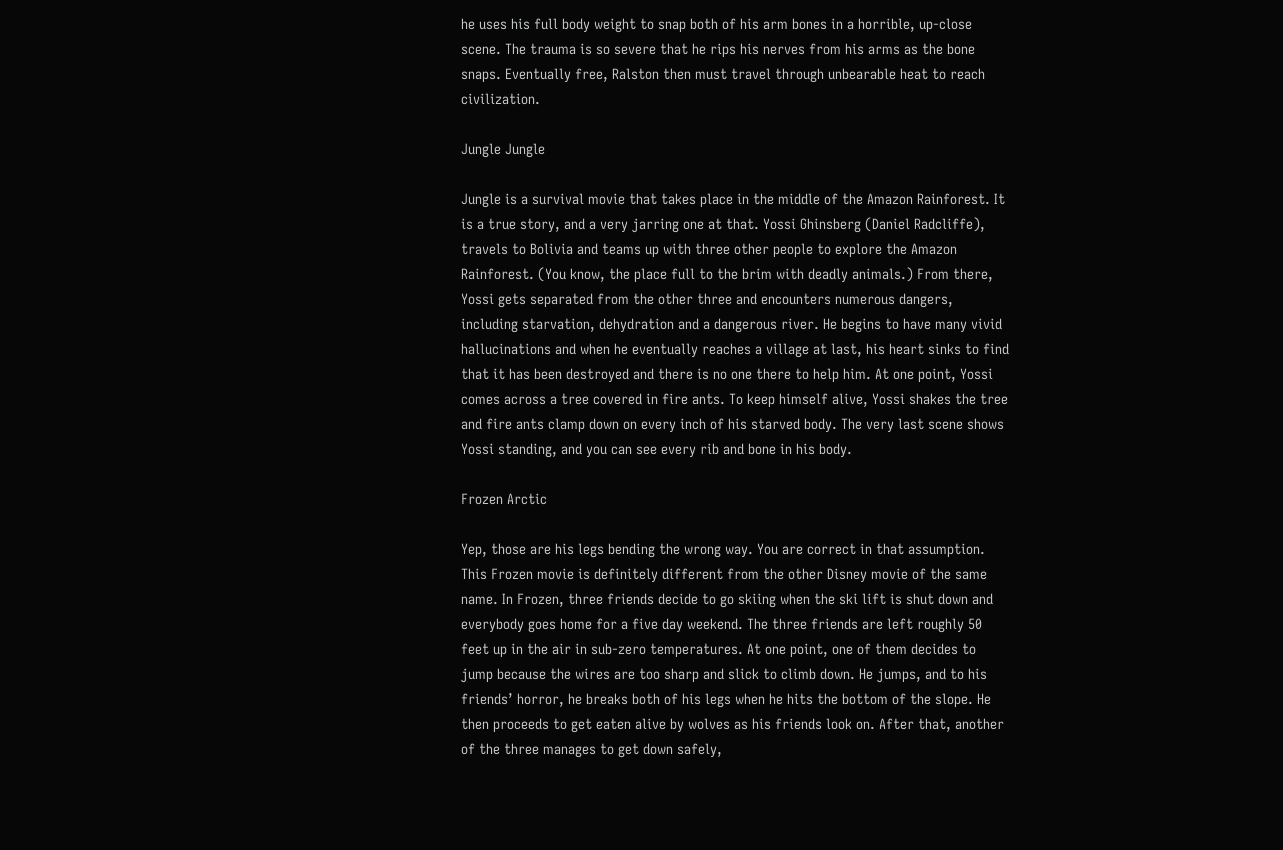he uses his full body weight to snap both of his arm bones in a horrible, up-close scene. The trauma is so severe that he rips his nerves from his arms as the bone snaps. Eventually free, Ralston then must travel through unbearable heat to reach civilization.

Jungle Jungle

Jungle is a survival movie that takes place in the middle of the Amazon Rainforest. It is a true story, and a very jarring one at that. Yossi Ghinsberg (Daniel Radcliffe), travels to Bolivia and teams up with three other people to explore the Amazon Rainforest. (You know, the place full to the brim with deadly animals.) From there, Yossi gets separated from the other three and encounters numerous dangers, including starvation, dehydration and a dangerous river. He begins to have many vivid hallucinations and when he eventually reaches a village at last, his heart sinks to find that it has been destroyed and there is no one there to help him. At one point, Yossi comes across a tree covered in fire ants. To keep himself alive, Yossi shakes the tree and fire ants clamp down on every inch of his starved body. The very last scene shows Yossi standing, and you can see every rib and bone in his body.

Frozen Arctic

Yep, those are his legs bending the wrong way. You are correct in that assumption. This Frozen movie is definitely different from the other Disney movie of the same name. In Frozen, three friends decide to go skiing when the ski lift is shut down and everybody goes home for a five day weekend. The three friends are left roughly 50 feet up in the air in sub-zero temperatures. At one point, one of them decides to jump because the wires are too sharp and slick to climb down. He jumps, and to his friends’ horror, he breaks both of his legs when he hits the bottom of the slope. He then proceeds to get eaten alive by wolves as his friends look on. After that, another of the three manages to get down safely,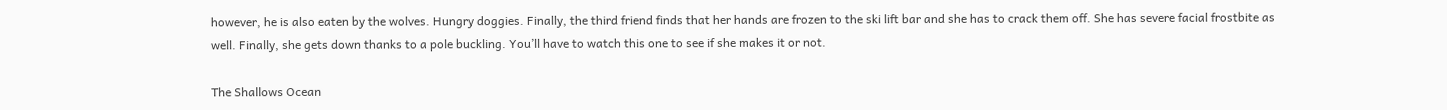however, he is also eaten by the wolves. Hungry doggies. Finally, the third friend finds that her hands are frozen to the ski lift bar and she has to crack them off. She has severe facial frostbite as well. Finally, she gets down thanks to a pole buckling. You’ll have to watch this one to see if she makes it or not.

The Shallows Ocean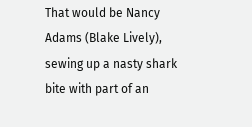That would be Nancy Adams (Blake Lively), sewing up a nasty shark bite with part of an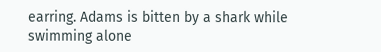earring. Adams is bitten by a shark while swimming alone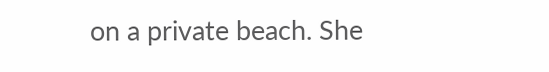on a private beach. She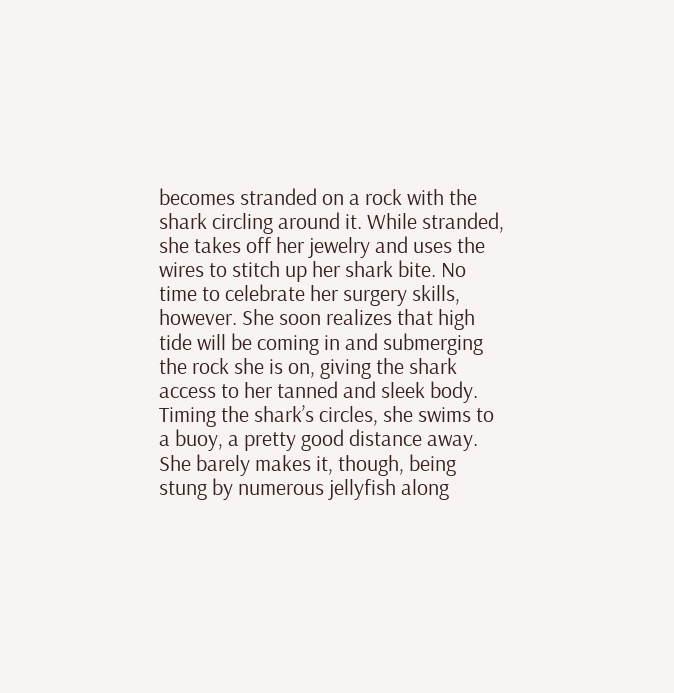becomes stranded on a rock with the shark circling around it. While stranded, she takes off her jewelry and uses the wires to stitch up her shark bite. No time to celebrate her surgery skills, however. She soon realizes that high tide will be coming in and submerging the rock she is on, giving the shark access to her tanned and sleek body. Timing the shark’s circles, she swims to a buoy, a pretty good distance away. She barely makes it, though, being stung by numerous jellyfish along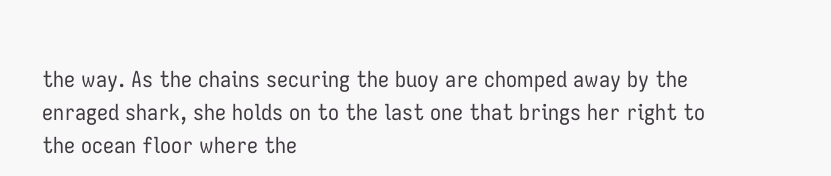the way. As the chains securing the buoy are chomped away by the enraged shark, she holds on to the last one that brings her right to the ocean floor where the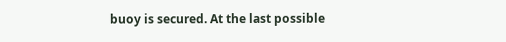buoy is secured. At the last possible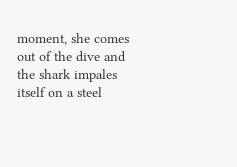moment, she comes out of the dive and the shark impales itself on a steel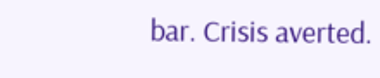bar. Crisis averted.